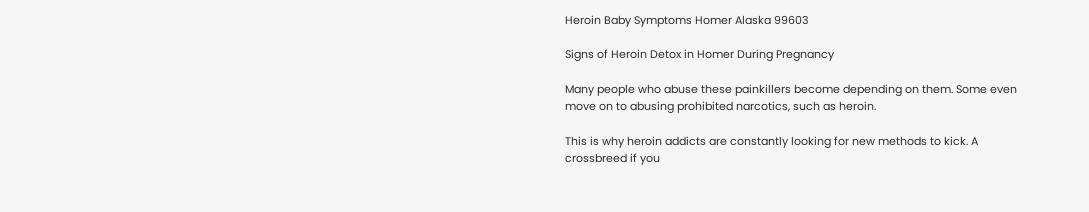Heroin Baby Symptoms Homer Alaska 99603

Signs of Heroin Detox in Homer During Pregnancy

Many people who abuse these painkillers become depending on them. Some even move on to abusing prohibited narcotics, such as heroin.

This is why heroin addicts are constantly looking for new methods to kick. A crossbreed if you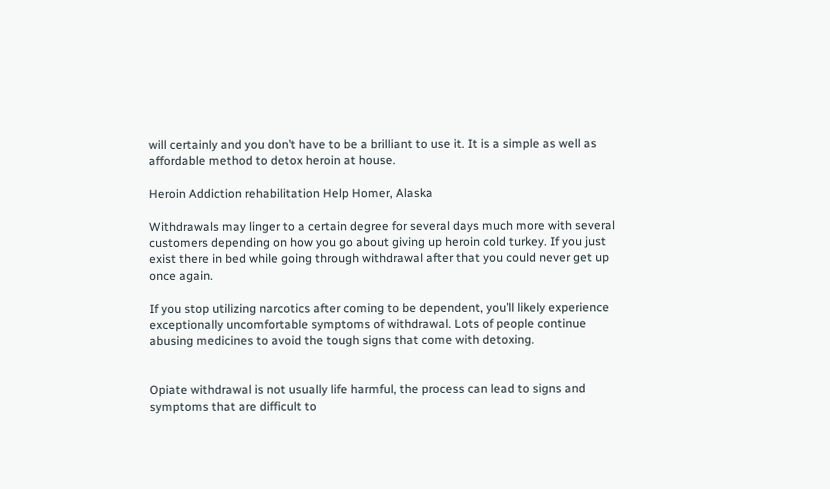will certainly and you don’t have to be a brilliant to use it. It is a simple as well as affordable method to detox heroin at house.

Heroin Addiction rehabilitation Help Homer, Alaska

Withdrawals may linger to a certain degree for several days much more with several customers depending on how you go about giving up heroin cold turkey. If you just exist there in bed while going through withdrawal after that you could never get up once again.

If you stop utilizing narcotics after coming to be dependent, you’ll likely experience exceptionally uncomfortable symptoms of withdrawal. Lots of people continue abusing medicines to avoid the tough signs that come with detoxing.


Opiate withdrawal is not usually life harmful, the process can lead to signs and symptoms that are difficult to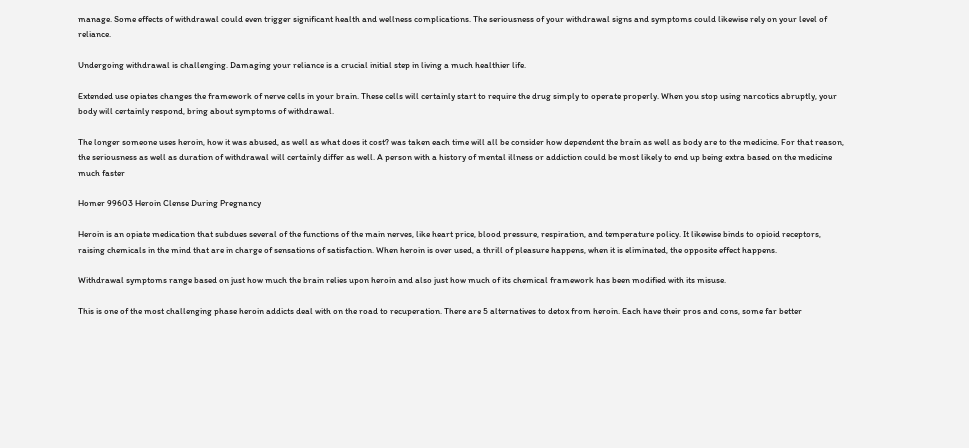manage. Some effects of withdrawal could even trigger significant health and wellness complications. The seriousness of your withdrawal signs and symptoms could likewise rely on your level of reliance.

Undergoing withdrawal is challenging. Damaging your reliance is a crucial initial step in living a much healthier life.

Extended use opiates changes the framework of nerve cells in your brain. These cells will certainly start to require the drug simply to operate properly. When you stop using narcotics abruptly, your body will certainly respond, bring about symptoms of withdrawal.

The longer someone uses heroin, how it was abused, as well as what does it cost? was taken each time will all be consider how dependent the brain as well as body are to the medicine. For that reason, the seriousness as well as duration of withdrawal will certainly differ as well. A person with a history of mental illness or addiction could be most likely to end up being extra based on the medicine much faster

Homer 99603 Heroin Clense During Pregnancy

Heroin is an opiate medication that subdues several of the functions of the main nerves, like heart price, blood pressure, respiration, and temperature policy. It likewise binds to opioid receptors, raising chemicals in the mind that are in charge of sensations of satisfaction. When heroin is over used, a thrill of pleasure happens, when it is eliminated, the opposite effect happens.

Withdrawal symptoms range based on just how much the brain relies upon heroin and also just how much of its chemical framework has been modified with its misuse.

This is one of the most challenging phase heroin addicts deal with on the road to recuperation. There are 5 alternatives to detox from heroin. Each have their pros and cons, some far better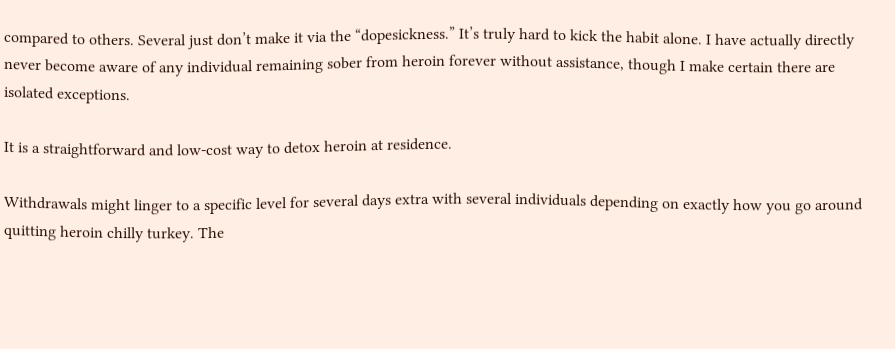compared to others. Several just don’t make it via the “dopesickness.” It’s truly hard to kick the habit alone. I have actually directly never become aware of any individual remaining sober from heroin forever without assistance, though I make certain there are isolated exceptions.

It is a straightforward and low-cost way to detox heroin at residence.

Withdrawals might linger to a specific level for several days extra with several individuals depending on exactly how you go around quitting heroin chilly turkey. The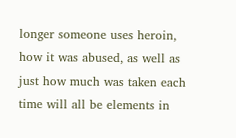longer someone uses heroin, how it was abused, as well as just how much was taken each time will all be elements in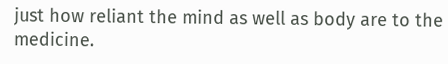just how reliant the mind as well as body are to the medicine.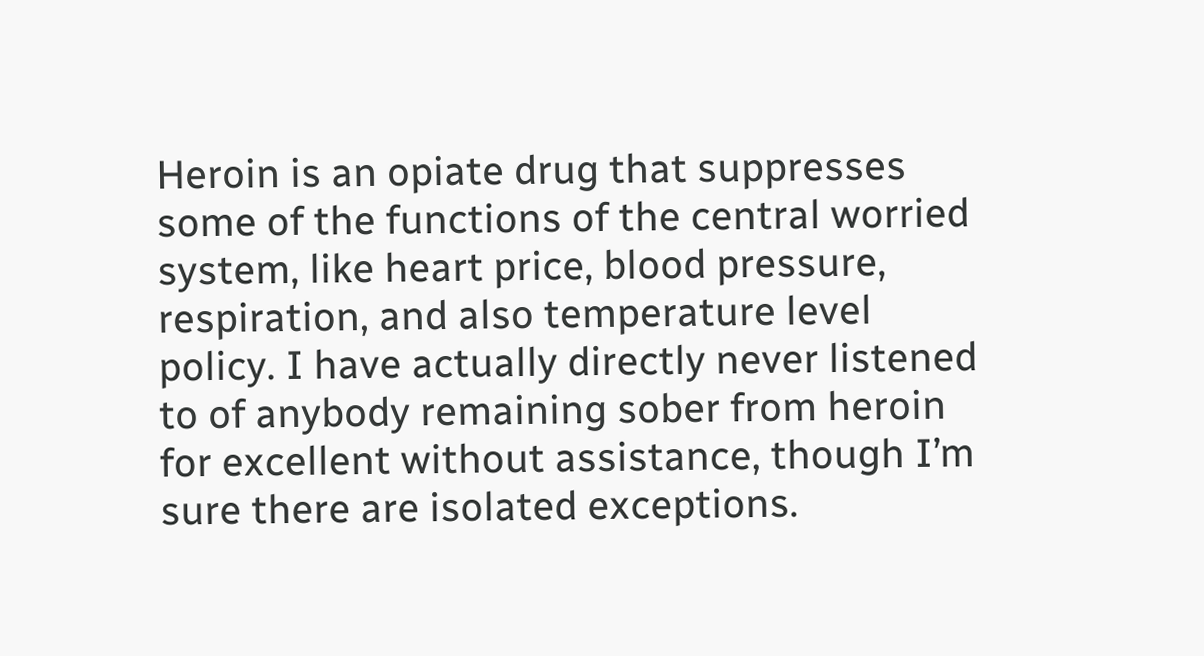Heroin is an opiate drug that suppresses some of the functions of the central worried system, like heart price, blood pressure, respiration, and also temperature level policy. I have actually directly never listened to of anybody remaining sober from heroin for excellent without assistance, though I’m sure there are isolated exceptions.